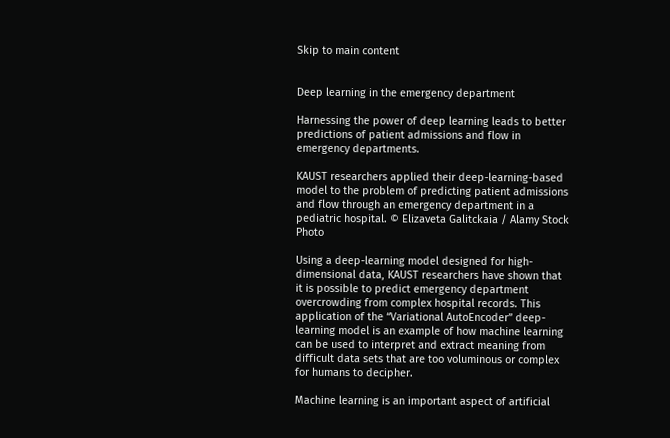Skip to main content


Deep learning in the emergency department

Harnessing the power of deep learning leads to better predictions of patient admissions and flow in emergency departments.

KAUST researchers applied their deep-learning-based model to the problem of predicting patient admissions and flow through an emergency department in a pediatric hospital. © Elizaveta Galitckaia / Alamy Stock Photo

Using a deep-learning model designed for high-dimensional data, KAUST researchers have shown that it is possible to predict emergency department overcrowding from complex hospital records. This application of the “Variational AutoEncoder” deep-learning model is an example of how machine learning can be used to interpret and extract meaning from difficult data sets that are too voluminous or complex for humans to decipher.

Machine learning is an important aspect of artificial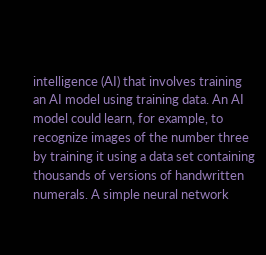intelligence (AI) that involves training an AI model using training data. An AI model could learn, for example, to recognize images of the number three by training it using a data set containing thousands of versions of handwritten numerals. A simple neural network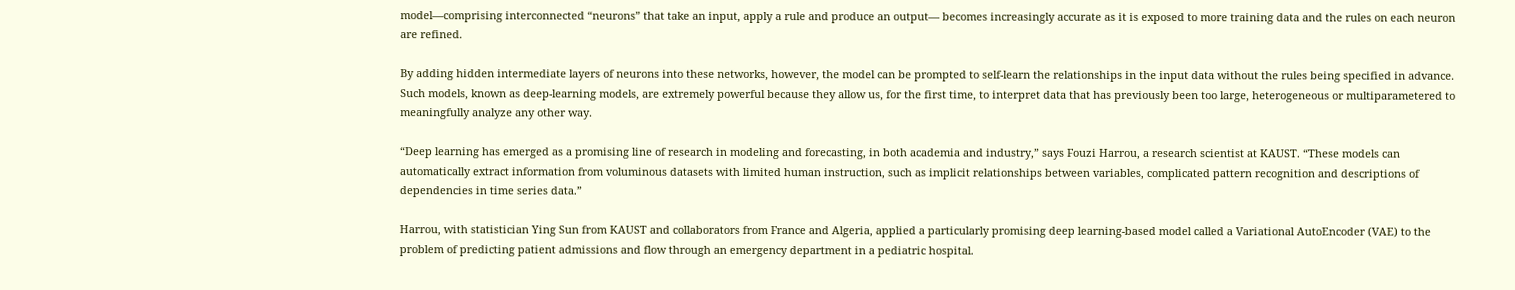model—comprising interconnected “neurons” that take an input, apply a rule and produce an output— becomes increasingly accurate as it is exposed to more training data and the rules on each neuron are refined.

By adding hidden intermediate layers of neurons into these networks, however, the model can be prompted to self-learn the relationships in the input data without the rules being specified in advance. Such models, known as deep-learning models, are extremely powerful because they allow us, for the first time, to interpret data that has previously been too large, heterogeneous or multiparametered to meaningfully analyze any other way.

“Deep learning has emerged as a promising line of research in modeling and forecasting, in both academia and industry,” says Fouzi Harrou, a research scientist at KAUST. “These models can automatically extract information from voluminous datasets with limited human instruction, such as implicit relationships between variables, complicated pattern recognition and descriptions of dependencies in time series data.”

Harrou, with statistician Ying Sun from KAUST and collaborators from France and Algeria, applied a particularly promising deep learning-based model called a Variational AutoEncoder (VAE) to the problem of predicting patient admissions and flow through an emergency department in a pediatric hospital.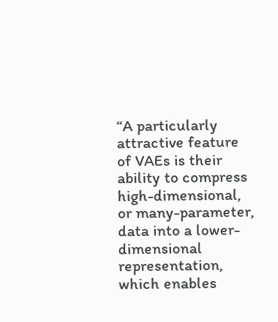“A particularly attractive feature of VAEs is their ability to compress high-dimensional, or many-parameter, data into a lower-dimensional representation, which enables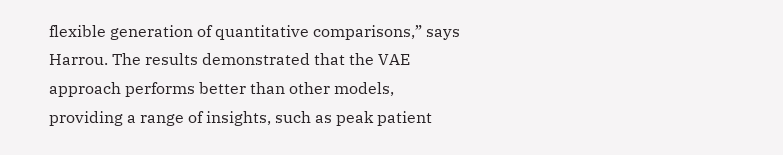flexible generation of quantitative comparisons,” says Harrou. The results demonstrated that the VAE approach performs better than other models, providing a range of insights, such as peak patient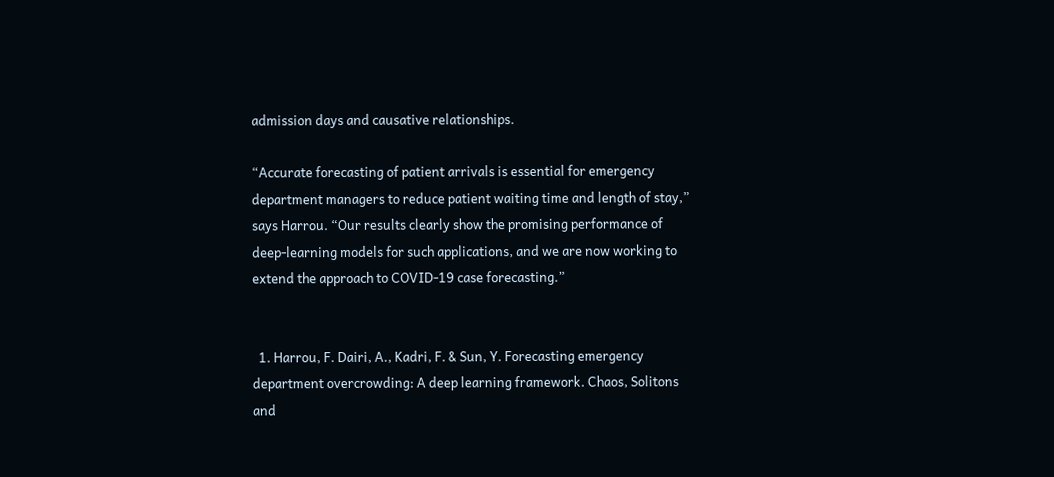admission days and causative relationships.

“Accurate forecasting of patient arrivals is essential for emergency department managers to reduce patient waiting time and length of stay,” says Harrou. “Our results clearly show the promising performance of deep-learning models for such applications, and we are now working to extend the approach to COVID-19 case forecasting.”


  1. Harrou, F. Dairi, A., Kadri, F. & Sun, Y. Forecasting emergency department overcrowding: A deep learning framework. Chaos, Solitons and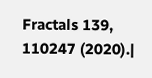Fractals 139, 110247 (2020).|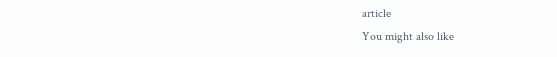article
You might also like